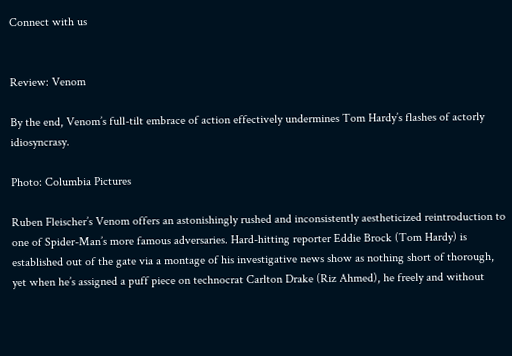Connect with us


Review: Venom

By the end, Venom’s full-tilt embrace of action effectively undermines Tom Hardy’s flashes of actorly idiosyncrasy.

Photo: Columbia Pictures

Ruben Fleischer’s Venom offers an astonishingly rushed and inconsistently aestheticized reintroduction to one of Spider-Man’s more famous adversaries. Hard-hitting reporter Eddie Brock (Tom Hardy) is established out of the gate via a montage of his investigative news show as nothing short of thorough, yet when he’s assigned a puff piece on technocrat Carlton Drake (Riz Ahmed), he freely and without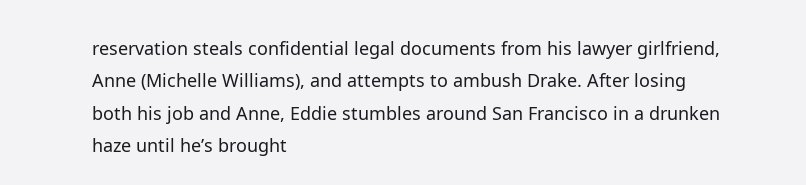reservation steals confidential legal documents from his lawyer girlfriend, Anne (Michelle Williams), and attempts to ambush Drake. After losing both his job and Anne, Eddie stumbles around San Francisco in a drunken haze until he’s brought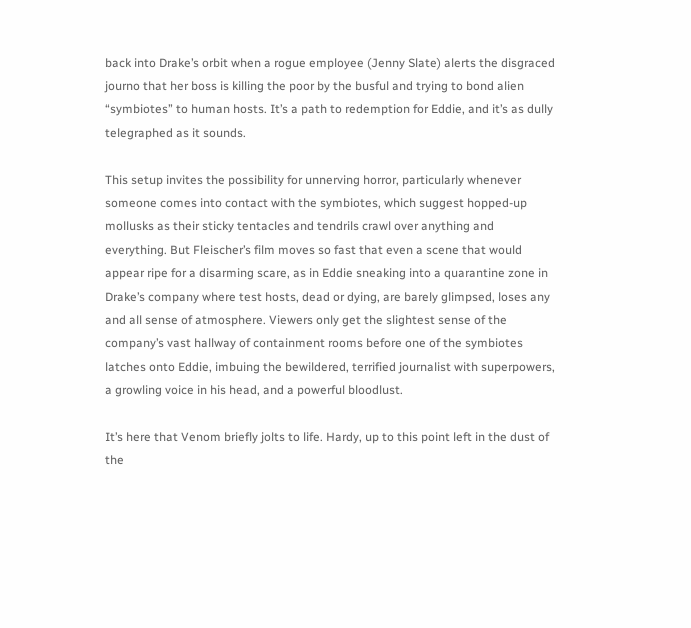back into Drake’s orbit when a rogue employee (Jenny Slate) alerts the disgraced journo that her boss is killing the poor by the busful and trying to bond alien “symbiotes” to human hosts. It’s a path to redemption for Eddie, and it’s as dully telegraphed as it sounds.

This setup invites the possibility for unnerving horror, particularly whenever someone comes into contact with the symbiotes, which suggest hopped-up mollusks as their sticky tentacles and tendrils crawl over anything and everything. But Fleischer’s film moves so fast that even a scene that would appear ripe for a disarming scare, as in Eddie sneaking into a quarantine zone in Drake’s company where test hosts, dead or dying, are barely glimpsed, loses any and all sense of atmosphere. Viewers only get the slightest sense of the company’s vast hallway of containment rooms before one of the symbiotes latches onto Eddie, imbuing the bewildered, terrified journalist with superpowers, a growling voice in his head, and a powerful bloodlust.

It’s here that Venom briefly jolts to life. Hardy, up to this point left in the dust of the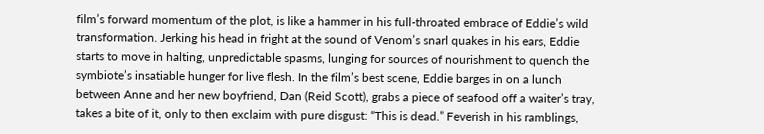film’s forward momentum of the plot, is like a hammer in his full-throated embrace of Eddie’s wild transformation. Jerking his head in fright at the sound of Venom’s snarl quakes in his ears, Eddie starts to move in halting, unpredictable spasms, lunging for sources of nourishment to quench the symbiote’s insatiable hunger for live flesh. In the film’s best scene, Eddie barges in on a lunch between Anne and her new boyfriend, Dan (Reid Scott), grabs a piece of seafood off a waiter’s tray, takes a bite of it, only to then exclaim with pure disgust: “This is dead.” Feverish in his ramblings,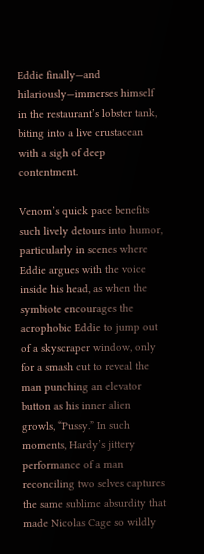Eddie finally—and hilariously—immerses himself in the restaurant’s lobster tank, biting into a live crustacean with a sigh of deep contentment.

Venom’s quick pace benefits such lively detours into humor, particularly in scenes where Eddie argues with the voice inside his head, as when the symbiote encourages the acrophobic Eddie to jump out of a skyscraper window, only for a smash cut to reveal the man punching an elevator button as his inner alien growls, “Pussy.” In such moments, Hardy’s jittery performance of a man reconciling two selves captures the same sublime absurdity that made Nicolas Cage so wildly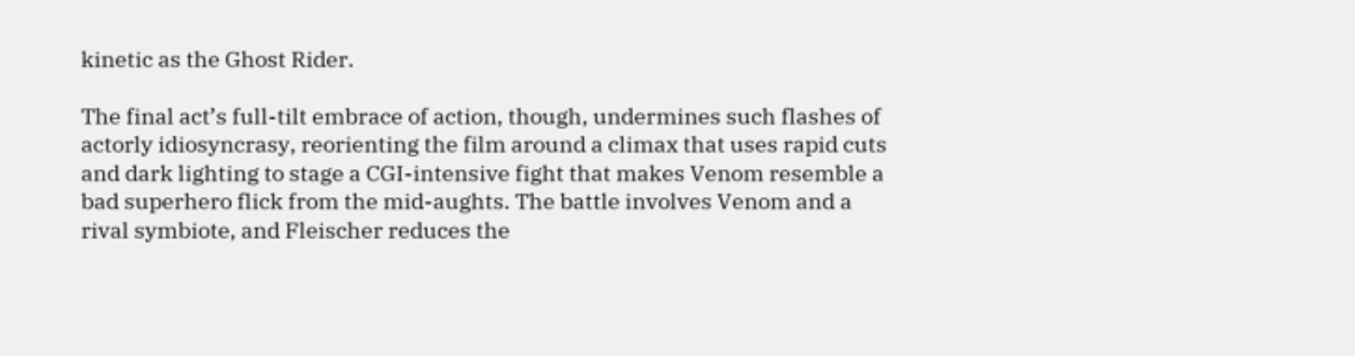kinetic as the Ghost Rider.

The final act’s full-tilt embrace of action, though, undermines such flashes of actorly idiosyncrasy, reorienting the film around a climax that uses rapid cuts and dark lighting to stage a CGI-intensive fight that makes Venom resemble a bad superhero flick from the mid-aughts. The battle involves Venom and a rival symbiote, and Fleischer reduces the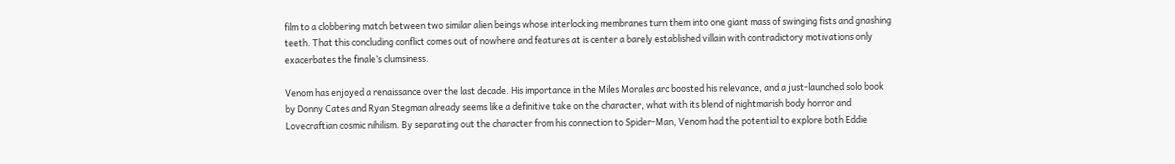film to a clobbering match between two similar alien beings whose interlocking membranes turn them into one giant mass of swinging fists and gnashing teeth. That this concluding conflict comes out of nowhere and features at is center a barely established villain with contradictory motivations only exacerbates the finale’s clumsiness.

Venom has enjoyed a renaissance over the last decade. His importance in the Miles Morales arc boosted his relevance, and a just-launched solo book by Donny Cates and Ryan Stegman already seems like a definitive take on the character, what with its blend of nightmarish body horror and Lovecraftian cosmic nihilism. By separating out the character from his connection to Spider-Man, Venom had the potential to explore both Eddie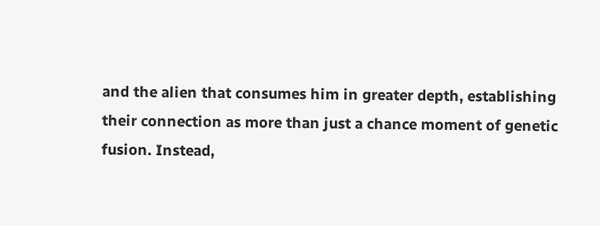and the alien that consumes him in greater depth, establishing their connection as more than just a chance moment of genetic fusion. Instead,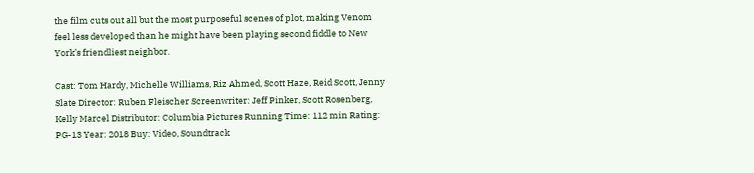the film cuts out all but the most purposeful scenes of plot, making Venom feel less developed than he might have been playing second fiddle to New York’s friendliest neighbor.

Cast: Tom Hardy, Michelle Williams, Riz Ahmed, Scott Haze, Reid Scott, Jenny Slate Director: Ruben Fleischer Screenwriter: Jeff Pinker, Scott Rosenberg, Kelly Marcel Distributor: Columbia Pictures Running Time: 112 min Rating: PG-13 Year: 2018 Buy: Video, Soundtrack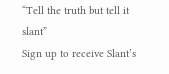“Tell the truth but tell it slant”
Sign up to receive Slant’s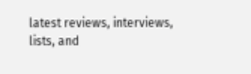latest reviews, interviews, lists, and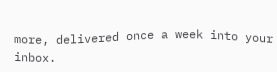more, delivered once a week into your inbox.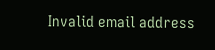Invalid email address